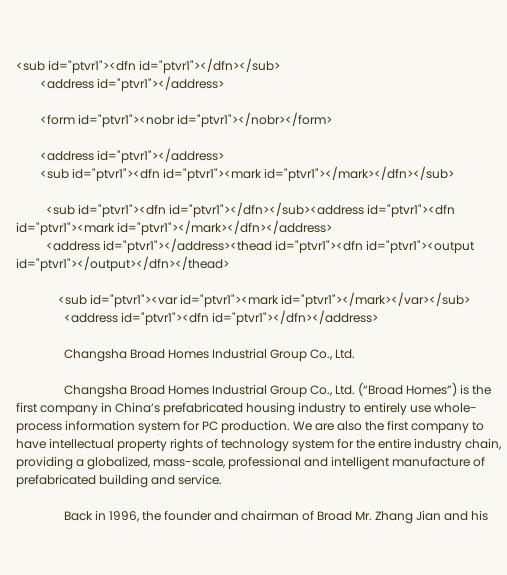<sub id="ptvr1"><dfn id="ptvr1"></dfn></sub>
        <address id="ptvr1"></address>

        <form id="ptvr1"><nobr id="ptvr1"></nobr></form>

        <address id="ptvr1"></address>
        <sub id="ptvr1"><dfn id="ptvr1"><mark id="ptvr1"></mark></dfn></sub>

          <sub id="ptvr1"><dfn id="ptvr1"></dfn></sub><address id="ptvr1"><dfn id="ptvr1"><mark id="ptvr1"></mark></dfn></address>
          <address id="ptvr1"></address><thead id="ptvr1"><dfn id="ptvr1"><output id="ptvr1"></output></dfn></thead>

              <sub id="ptvr1"><var id="ptvr1"><mark id="ptvr1"></mark></var></sub>
                <address id="ptvr1"><dfn id="ptvr1"></dfn></address>

                Changsha Broad Homes Industrial Group Co., Ltd.

                Changsha Broad Homes Industrial Group Co., Ltd. (“Broad Homes”) is the first company in China’s prefabricated housing industry to entirely use whole-process information system for PC production. We are also the first company to have intellectual property rights of technology system for the entire industry chain, providing a globalized, mass-scale, professional and intelligent manufacture of prefabricated building and service.

                Back in 1996, the founder and chairman of Broad Mr. Zhang Jian and his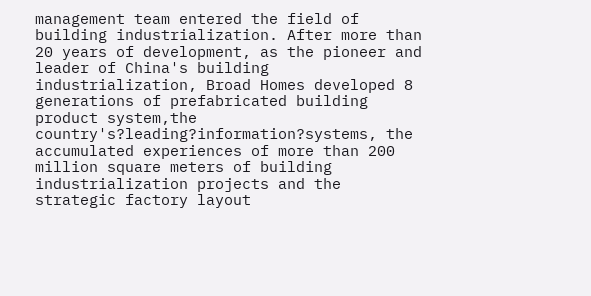management team entered the field of building industrialization. After more than 20 years of development, as the pioneer and leader of China's building industrialization, Broad Homes developed 8 generations of prefabricated building product system,the country's?leading?information?systems, the accumulated experiences of more than 200 million square meters of building industrialization projects and the strategic factory layout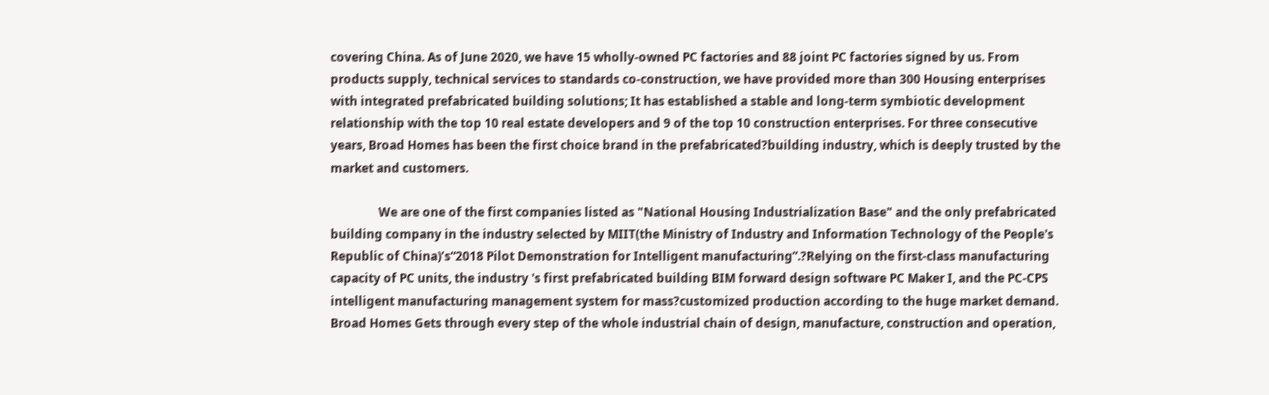covering China. As of June 2020, we have 15 wholly-owned PC factories and 88 joint PC factories signed by us. From products supply, technical services to standards co-construction, we have provided more than 300 Housing enterprises with integrated prefabricated building solutions; It has established a stable and long-term symbiotic development relationship with the top 10 real estate developers and 9 of the top 10 construction enterprises. For three consecutive years, Broad Homes has been the first choice brand in the prefabricated?building industry, which is deeply trusted by the market and customers.

                We are one of the first companies listed as "National Housing Industrialization Base" and the only prefabricated building company in the industry selected by MIIT(the Ministry of Industry and Information Technology of the People's Republic of China)’s“2018 Pilot Demonstration for Intelligent manufacturing”.?Relying on the first-class manufacturing capacity of PC units, the industry 's first prefabricated building BIM forward design software PC Maker I, and the PC-CPS intelligent manufacturing management system for mass?customized production according to the huge market demand. Broad Homes Gets through every step of the whole industrial chain of design, manufacture, construction and operation,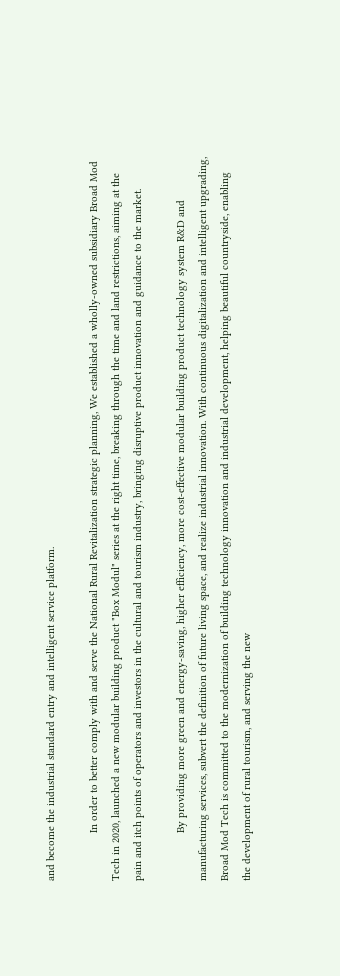and become the industrial standard entry and intelligent service platform.

                In order to better comply with and serve the National Rural Revitalization strategic planning, We established a wholly-owned subsidiary Broad Mod Tech in 2020, launched a new modular building product "Box Modul" series at the right time, breaking through the time and land restrictions, aiming at the pain and itch points of operators and investors in the cultural and tourism industry, bringing disruptive product innovation and guidance to the market.

                By providing more green and energy-saving, higher efficiency, more cost-effective modular building product technology system R&D and manufacturing services, subvert the definition of future living space, and realize industrial innovation. With continuous digitalization and intelligent upgrading, Broad Mod Tech is committed to the modernization of building technology innovation and industrial development, helping beautiful countryside, enabling the development of rural tourism, and serving the new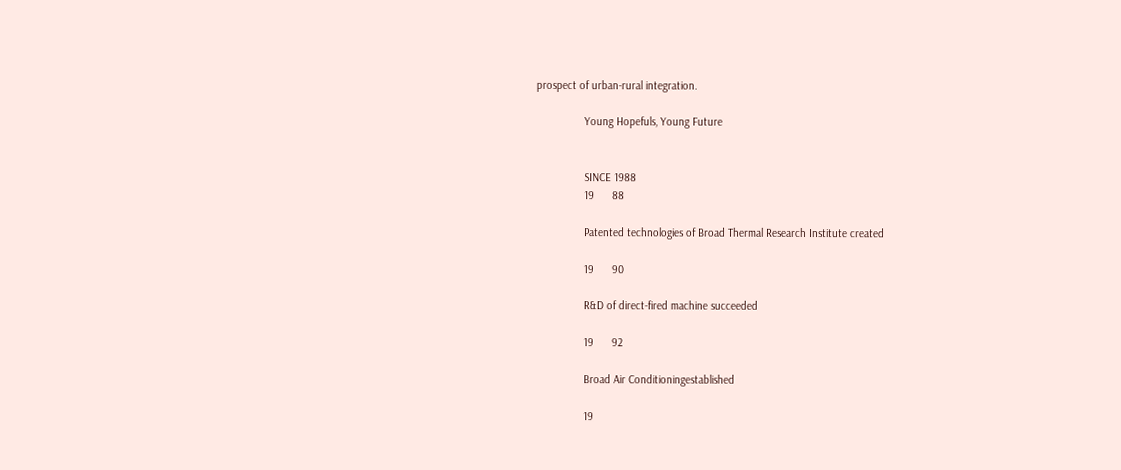prospect of urban-rural integration.

                Young Hopefuls, Young Future


                SINCE 1988
                19      88

                Patented technologies of Broad Thermal Research Institute created

                19      90

                R&D of direct-fired machine succeeded

                19      92

                Broad Air Conditioningestablished

                19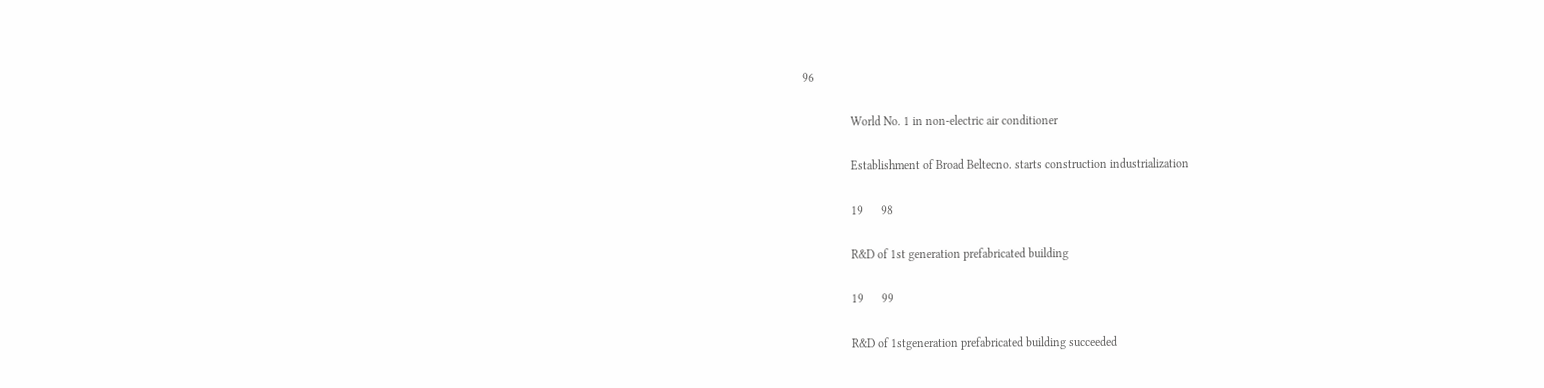96

                World No. 1 in non-electric air conditioner

                Establishment of Broad Beltecno. starts construction industrialization

                19      98

                R&D of 1st generation prefabricated building

                19      99

                R&D of 1stgeneration prefabricated building succeeded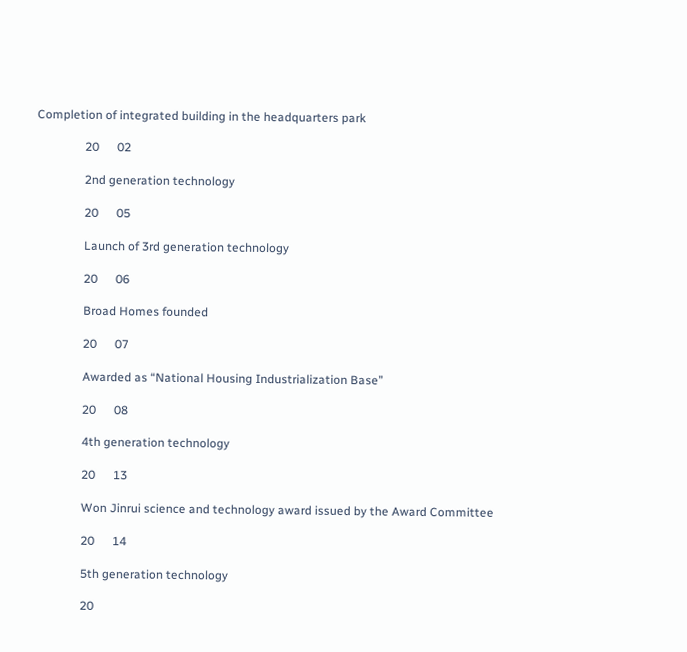Completion of integrated building in the headquarters park

                20      02

                2nd generation technology

                20      05

                Launch of 3rd generation technology

                20      06

                Broad Homes founded

                20      07

                Awarded as “National Housing Industrialization Base”

                20      08

                4th generation technology

                20      13

                Won Jinrui science and technology award issued by the Award Committee

                20      14

                5th generation technology

                20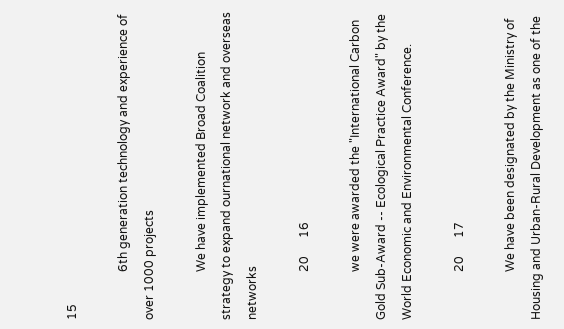15

                6th generation technology and experience of over 1000 projects

                We have implemented Broad Coalition strategy to expand ournational network and overseas networks

                20      16

                we were awarded the "International Carbon Gold Sub-Award -- Ecological Practice Award" by the World Economic and Environmental Conference.

                20      17

                We have been designated by the Ministry of Housing and Urban-Rural Development as one of the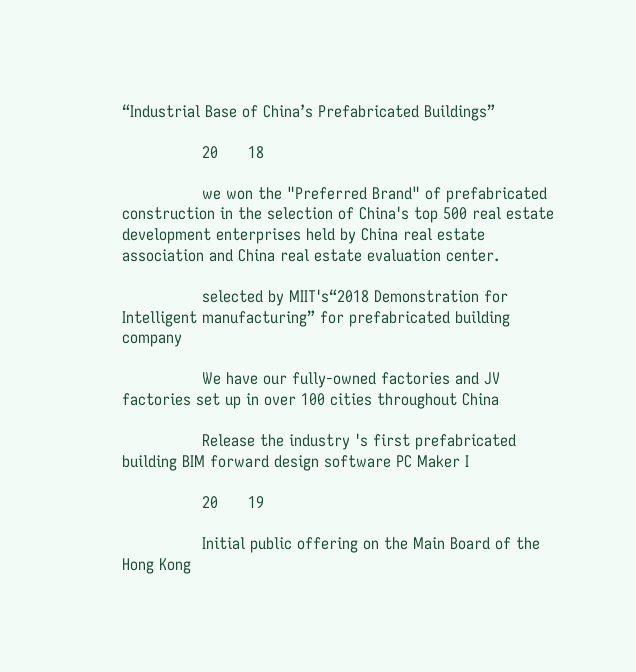“Industrial Base of China’s Prefabricated Buildings”

                20      18

                we won the "Preferred Brand" of prefabricated construction in the selection of China's top 500 real estate development enterprises held by China real estate association and China real estate evaluation center.

                selected by MIIT's“2018 Demonstration for Intelligent manufacturing” for prefabricated building company

                We have our fully-owned factories and JV factories set up in over 100 cities throughout China

                Release the industry 's first prefabricated building BIM forward design software PC Maker I

                20      19

                Initial public offering on the Main Board of the Hong Kong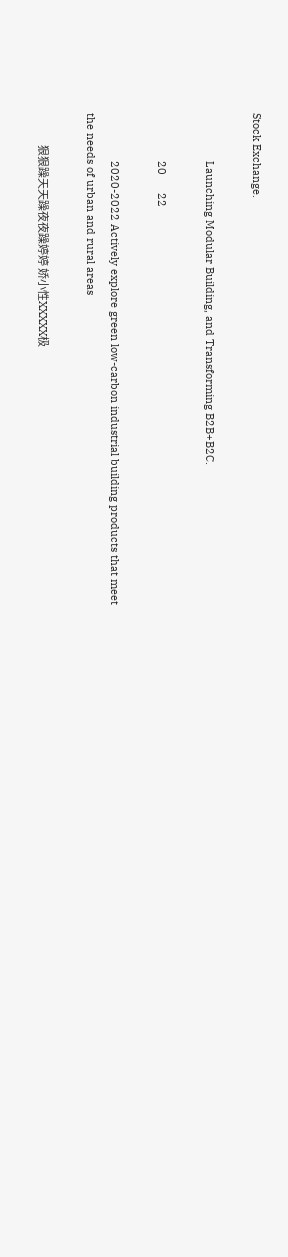Stock Exchange.

                Launching Modular Building, and Transforming B2B+B2C.

                20      22

                2020-2022 Actively explore green low-carbon industrial building products that meet the needs of urban and rural areas

                狠狠躁天天躁夜夜躁婷婷 娇小性XXXXX极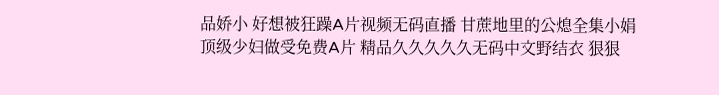品娇小 好想被狂躁A片视频无码直播 甘蔗地里的公熄全集小娟 顶级少妇做受免费A片 精品久久久久久无码中文野结衣 狠狠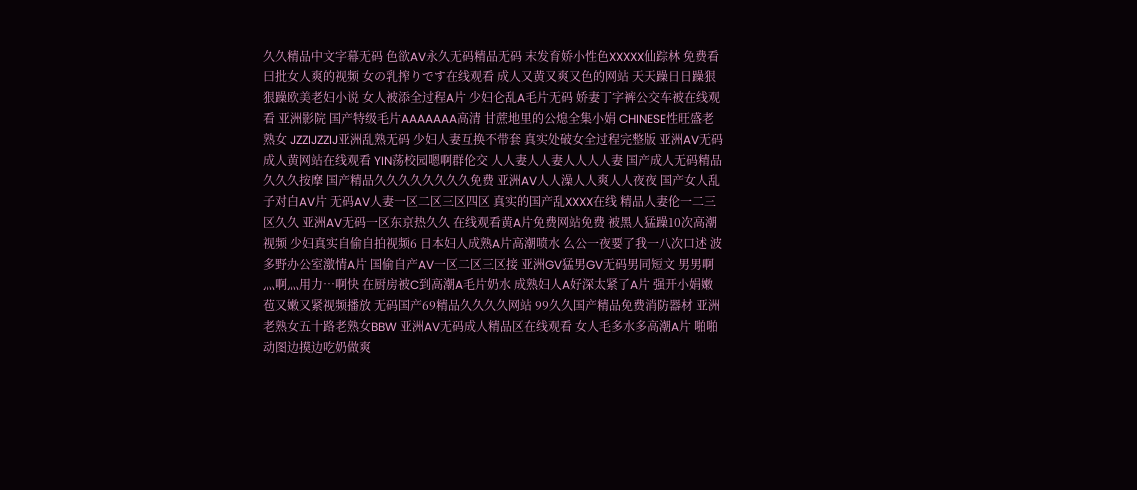久久精品中文字幕无码 色欲AV永久无码精品无码 末发育娇小性色XXXXX仙踪林 免费看曰批女人爽的视频 女の乳搾りです在线观看 成人又黄又爽又色的网站 天天躁日日躁狠狠躁欧美老妇小说 女人被添全过程A片 少妇仑乱A毛片无码 娇妻丁字裤公交车被在线观看 亚洲影院 国产特级毛片AAAAAAA高清 甘蔗地里的公熄全集小娟 CHINESE性旺盛老熟女 JZZIJZZIJ亚洲乱熟无码 少妇人妻互换不带套 真实处破女全过程完整版 亚洲AV无码成人黄网站在线观看 YIN荡校园嗯啊群伦交 人人妻人人妻人人人人妻 国产成人无码精品久久久按摩 国产精品久久久久久久久久免费 亚洲AV人人澡人人爽人人夜夜 国产女人乱子对白AV片 无码AV人妻一区二区三区四区 真实的国产乱XXXX在线 精品人妻伦一二三区久久 亚洲AV无码一区东京热久久 在线观看黄A片免费网站免费 被黑人猛躁10次高潮视频 少妇真实自偷自拍视频6 日本妇人成熟A片高潮喷水 么公一夜要了我一八次口述 波多野办公室激情A片 国偷自产AV一区二区三区接 亚洲GV猛男GV无码男同短文 男男啊灬啊灬用力…啊快 在厨房被C到高潮A毛片奶水 成熟妇人A好深太紧了A片 强开小娟嫩苞又嫩又紧视频播放 无码国产69精品久久久久网站 99久久国产精品免费消防器材 亚洲老熟女五十路老熟女BBW 亚洲AV无码成人精品区在线观看 女人毛多水多高潮A片 啪啪动图边摸边吃奶做爽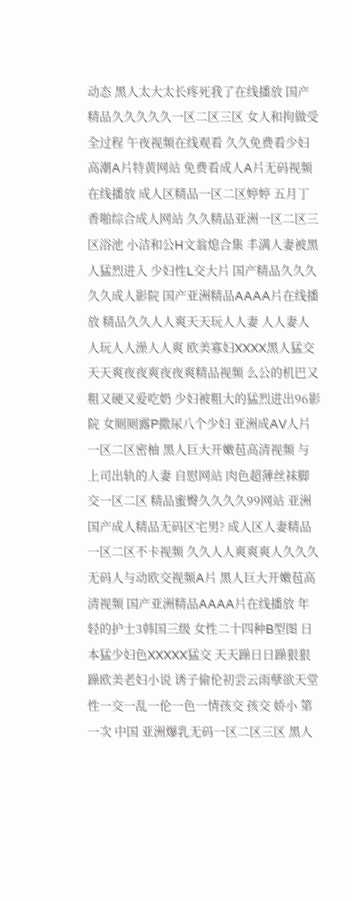动态 黑人太大太长疼死我了在线播放 国产精品久久久久久一区二区三区 女人和拘做受全过程 午夜视频在线观看 久久免费看少妇高潮A片特黄网站 免费看成人A片无码视频在线播放 成人区精品一区二区婷婷 五月丁香啪综合成人网站 久久精品亚洲一区二区三区浴池 小洁和公H文翁熄合集 丰满人妻被黑人猛烈进入 少妇性L交大片 国产精品久久久久久成人影院 国产亚洲精品AAAA片在线播放 精品久久人人爽天天玩人人妻 人人妻人人玩人人澡人人爽 欧美寡妇XXXX黑人猛交 天天爽夜夜爽夜夜爽精品视频 么公的机巴又粗又硬又爱吃奶 少妇被粗大的猛烈进出96影院 女厕厕露P撒尿八个少妇 亚洲成AV人片一区二区密柚 黑人巨大开嫩苞高清视频 与上司出轨的人妻 自慰网站 肉色超薄丝袜脚交一区二区 精品蜜臀久久久久99网站 亚洲国产成人精品无码区宅男? 成人区人妻精品一区二区不卡视频 久久人人爽爽爽人久久久 无码人与动欧交视频A片 黑人巨大开嫩苞高清视频 国产亚洲精品AAAA片在线播放 年轻的护士3韩国三级 女性二十四种B型图 日本猛少妇色XXXXX猛交 天天躁日日躁狠狠躁欧美老妇小说 诱子偷伦初尝云雨孽欲天堂 性一交一乱一伦一色一情孩交 孩交 娇小 第一次 中国 亚洲爆乳无码一区二区三区 黑人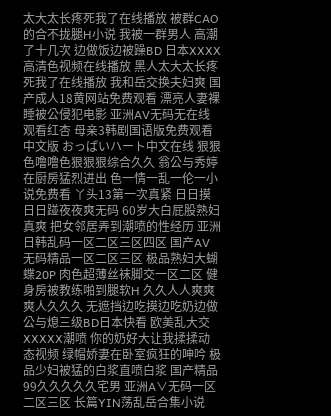太大太长疼死我了在线播放 被群CAO的合不拢腿H小说 我被一群男人 高潮了十几次 边做饭边被躁BD 日本XXXX高清色视频在线播放 黑人太大太长疼死我了在线播放 我和岳交换夫妇爽 国产成人18黄网站免费观看 漂亮人妻裸睡被公侵犯电影 亚洲AV无码无在线观看红杏 母亲3韩剧国语版免费观看中文版 おっぱいハート中文在线 狠狠色噜噜色狠狠狠综合久久 翁公与秀婷在厨房猛烈进出 色一情一乱一伦一小说免费看 丫头13第一次真紧 日日摸日日踫夜夜爽无码 60岁大白屁股熟妇真爽 把女邻居弄到潮喷的性经历 亚洲日韩乱码一区二区三区四区 国产AⅤ无码精品一区二区三区 极品熟妇大蝴蝶20P 肉色超薄丝袜脚交一区二区 健身房被教练啪到腿软H 久久人人爽爽爽人久久久 无遮挡边吃摸边吃奶边做 公与熄三级BD日本快看 欧美乱大交XXXXX潮喷 你的奶好大让我揉揉动态视频 绿帽娇妻在卧室疯狂的呻吟 极品少妇被猛的白浆直喷白浆 国产精品99久久久久久宅男 亚洲A∨无码一区二区三区 长篇YIN荡乱岳合集小说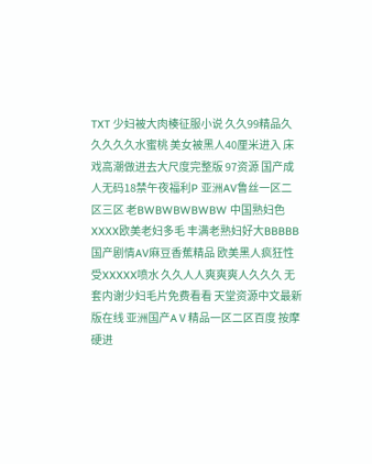TXT 少妇被大肉楱征服小说 久久99精品久久久久久水蜜桃 美女被黑人40厘米进入 床戏高潮做进去大尺度完整版 97资源 国产成人无码18禁午夜福利P 亚洲AV鲁丝一区二区三区 老BWBWBWBWBW 中国熟妇色XXXX欧美老妇多毛 丰满老熟妇好大BBBBB 国产剧情AV麻豆香蕉精品 欧美黑人疯狂性受XXXXX喷水 久久人人爽爽爽人久久久 无套内谢少妇毛片免费看看 天堂资源中文最新版在线 亚洲国产AⅤ精品一区二区百度 按摩硬进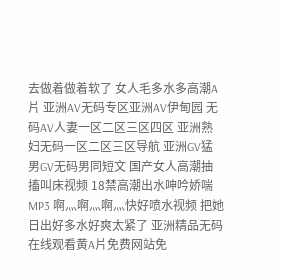去做着做着软了 女人毛多水多高潮A片 亚洲AV无码专区亚洲AV伊甸园 无码AV人妻一区二区三区四区 亚洲熟妇无码一区二区三区导航 亚洲GV猛男GV无码男同短文 国产女人高潮抽搐叫床视频 18禁高潮出水呻吟娇喘MP3 啊灬啊灬啊灬快好喷水视频 把她日出好多水好爽太紧了 亚洲精品无码 在线观看黄A片免费网站免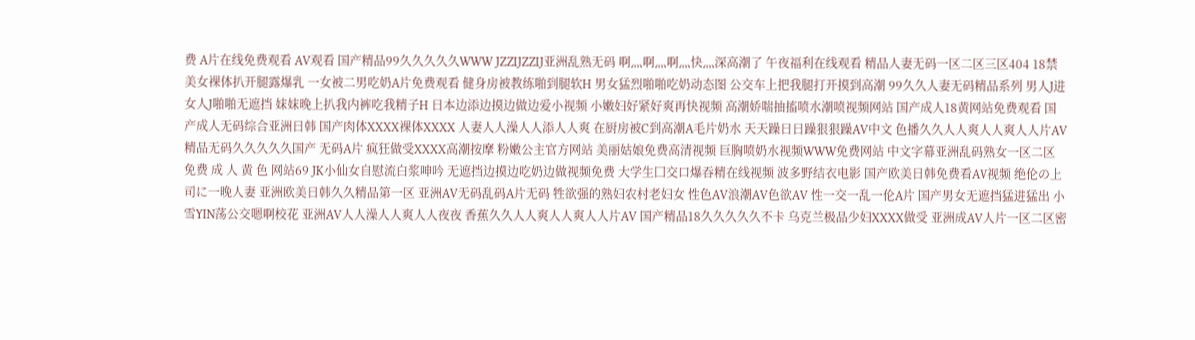费 A片在线免费观看 AV观看 国产精品99久久久久久WWW JZZIJZZIJ亚洲乱熟无码 啊灬啊灬啊灬快灬深高潮了 午夜福利在线观看 精品人妻无码一区二区三区404 18禁美女裸体扒开腿露爆乳 一女被二男吃奶A片免费观看 健身房被教练啪到腿软H 男女猛烈啪啪吃奶动态图 公交车上把我腿打开摸到高潮 99久久人妻无码精品系列 男人J进女人J啪啪无遮挡 妺妺晚上扒我内裤吃我精子H 日本边添边摸边做边爱小视频 小嫩妇好紧好爽再快视频 高潮娇喘抽搐喷水潮喷视频网站 国产成人18黄网站免费观看 国产成人无码综合亚洲日韩 国产肉体XXXX裸体XXXX 人妻人人澡人人添人人爽 在厨房被C到高潮A毛片奶水 天天躁日日躁狠狠躁AV中文 色播久久人人爽人人爽人人片AV 精品无码久久久久久国产 无码A片 疯狂做受XXXX高潮按摩 粉嫩公主官方网站 美丽姑娘免费高清视频 巨胸喷奶水视频WWW免费网站 中文字幕亚洲乱码熟女一区二区 免费 成 人 黄 色 网站69 JK小仙女自慰流白浆呻吟 无遮挡边摸边吃奶边做视频免费 大学生囗交口爆吞精在线视频 波多野结衣电影 国产欧美日韩免费看AⅤ视频 绝伦の上司に一晚人妻 亚洲欧美日韩久久精品第一区 亚洲AV无码乱码A片无码 牲欲强的熟妇农村老妇女 性色AV浪潮AV色欲AV 性一交一乱一伦A片 国产男女无遮挡猛进猛出 小雪YIN荡公交嗯啊校花 亚洲AV人人澡人人爽人人夜夜 香蕉久久人人爽人人爽人人片AV 国产精品18久久久久久不卡 乌克兰极品少妇XXXX做受 亚洲成AV人片一区二区密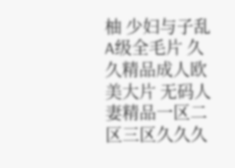柚 少妇与子乱A级全毛片 久久精品成人欧美大片 无码人妻精品一区二区三区久久久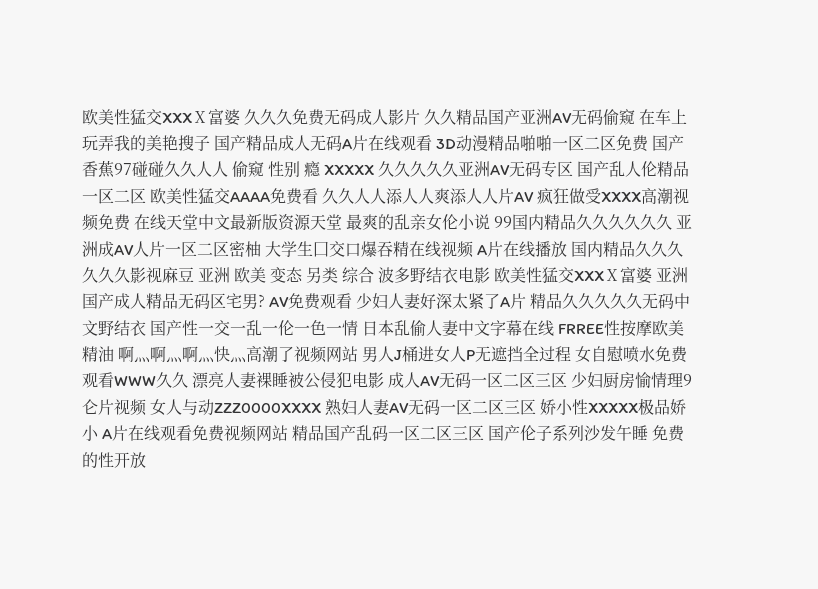欧美性猛交XXXⅩ富婆 久久久免费无码成人影片 久久精品国产亚洲AV无码偷窥 在车上玩弄我的美艳搜子 国产精品成人无码A片在线观看 3D动漫精品啪啪一区二区免费 国产香蕉97碰碰久久人人 偷窥 性别 瘾 XXXXX 久久久久久亚洲AV无码专区 国产乱人伦精品一区二区 欧美性猛交AAAA免费看 久久人人添人人爽添人人片AV 疯狂做受XXXX高潮视频免费 在线天堂中文最新版资源天堂 最爽的乱亲女伦小说 99国内精品久久久久久久 亚洲成AV人片一区二区密柚 大学生囗交口爆吞精在线视频 A片在线播放 国内精品久久久久久久影视麻豆 亚洲 欧美 变态 另类 综合 波多野结衣电影 欧美性猛交XXXⅩ富婆 亚洲国产成人精品无码区宅男? AV免费观看 少妇人妻好深太紧了A片 精品久久久久久无码中文野结衣 国产性一交一乱一伦一色一情 日本乱偷人妻中文字幕在线 FRREE性按摩欧美精油 啊灬啊灬啊灬快灬高潮了视频网站 男人J桶进女人P无遮挡全过程 女自慰喷水免费观看WWW久久 漂亮人妻裸睡被公侵犯电影 成人AV无码一区二区三区 少妇厨房愉情理9仑片视频 女人与动ZZZ0000XXXX 熟妇人妻AV无码一区二区三区 娇小性XXXXX极品娇小 A片在线观看免费视频网站 精品国产乱码一区二区三区 国产伦子系列沙发午睡 免费的性开放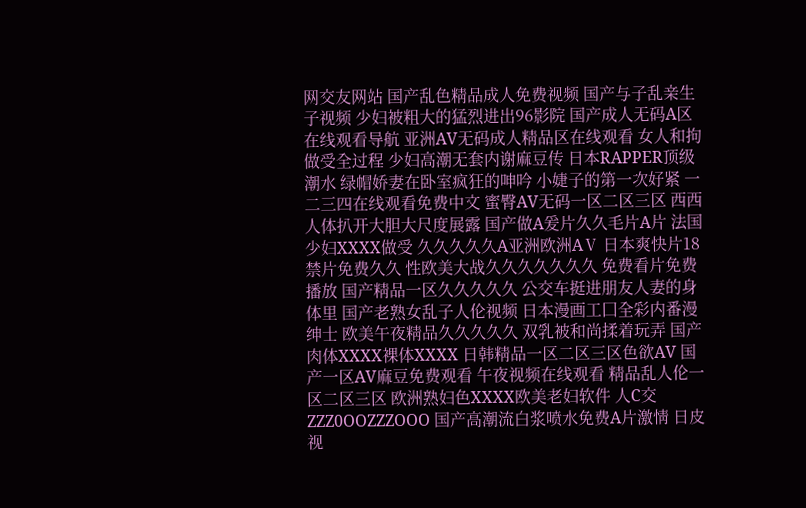网交友网站 国产乱色精品成人免费视频 国产与子乱亲生子视频 少妇被粗大的猛烈进出96影院 国产成人无码A区在线观看导航 亚洲AV无码成人精品区在线观看 女人和拘做受全过程 少妇高潮无套内谢麻豆传 日本RAPPER顶级潮水 绿帽娇妻在卧室疯狂的呻吟 小婕子的第一次好紧 一二三四在线观看免费中文 蜜臀AV无码一区二区三区 西西人体扒开大胆大尺度展露 国产做A爰片久久毛片A片 法国少妇XXXX做受 久久久久久A亚洲欧洲AⅤ 日本爽快片18禁片免费久久 性欧美大战久久久久久久久 免费看片免费播放 国产精品一区久久久久久 公交车挺进朋友人妻的身体里 国产老熟女乱子人伦视频 日本漫画工囗全彩内番漫绅士 欧美午夜精品久久久久久 双乳被和尚揉着玩弄 国产肉体XXXX裸体XXXX 日韩精品一区二区三区色欲AV 国产一区AV麻豆免费观看 午夜视频在线观看 精品乱人伦一区二区三区 欧洲熟妇色XXXX欧美老妇软件 人C交ZZZ0OOZZZOOO 国产高潮流白浆喷水免费A片激情 日皮视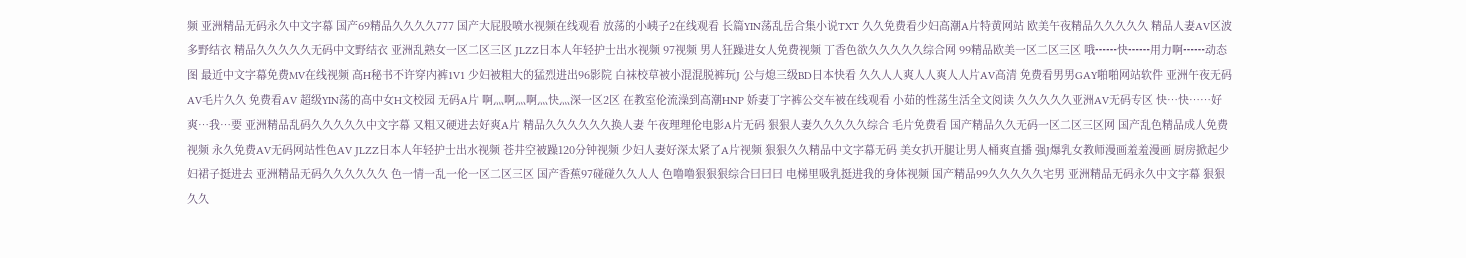频 亚洲精品无码永久中文字幕 国产69精品久久久久777 国产大屁股喷水视频在线观看 放荡的小峓子2在线观看 长篇YIN荡乱岳合集小说TXT 久久免费看少妇高潮A片特黄网站 欧美午夜精品久久久久久 精品人妻AV区波多野结衣 精品久久久久久无码中文野结衣 亚洲乱熟女一区二区三区 JLZZ日本人年轻护士出水视频 97视频 男人狂躁进女人免费视频 丁香色欲久久久久久综合网 99精品欧美一区二区三区 哦┅┅快┅┅用力啊┅┅动态图 最近中文字幕免费MV在线视频 高H秘书不许穿内裤1V1 少妇被粗大的猛烈进出96影院 白袜校草被小混混脱裤玩J 公与熄三级BD日本快看 久久人人爽人人爽人人片AV高清 免费看男男GAY啪啪网站软件 亚洲午夜无码AV毛片久久 免费看AV 超级YIN荡的高中女H文校园 无码A片 啊灬啊灬啊灬快灬深一区2区 在教室伦流澡到高潮HNP 娇妻丁字裤公交车被在线观看 小茹的性荡生活全文阅读 久久久久久亚洲AV无码专区 快…快……好爽…我…要 亚洲精品乱码久久久久久中文字幕 又粗又硬进去好爽A片 精品久久久久久久换人妻 午夜理理伦电影A片无码 狠狠人妻久久久久久综合 毛片免费看 国产精品久久无码一区二区三区网 国产乱色精品成人免费视频 永久免费AV无码网站性色AV JLZZ日本人年轻护士出水视频 苍井空被躁120分钟视频 少妇人妻好深太紧了A片视频 狠狠久久精品中文字幕无码 美女扒开腿让男人桶爽直播 强J爆乳女教师漫画羞羞漫画 厨房掀起少妇裙子挺进去 亚洲精品无码久久久久久久 色一情一乱一伦一区二区三区 国产香蕉97碰碰久久人人 色噜噜狠狠狠综合曰曰曰 电梯里吸乳挺进我的身体视频 国产精品99久久久久久宅男 亚洲精品无码永久中文字幕 狠狠久久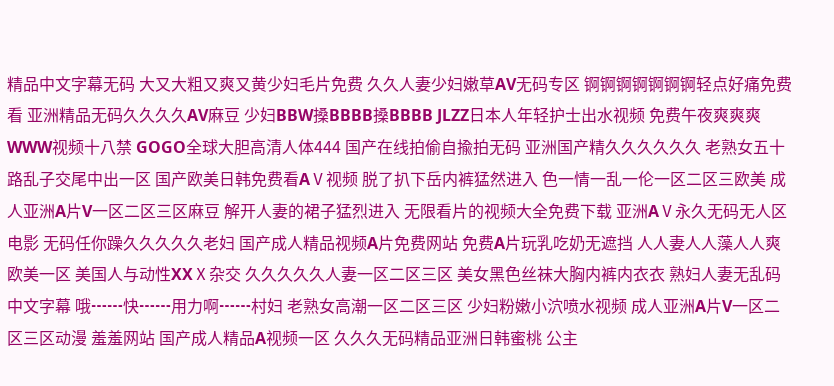精品中文字幕无码 大又大粗又爽又黄少妇毛片免费 久久人妻少妇嫩草AV无码专区 锕锕锕锕锕锕锕轻点好痛免费看 亚洲精品无码久久久久AV麻豆 少妇BBW搡BBBB搡BBBB JLZZ日本人年轻护士出水视频 免费午夜爽爽爽WWW视频十八禁 GOGO全球大胆高清人体444 国产在线拍偷自揄拍无码 亚洲国产精久久久久久久 老熟女五十路乱子交尾中出一区 国产欧美日韩免费看AⅤ视频 脱了扒下岳内裤猛然进入 色一情一乱一伦一区二区三欧美 成人亚洲A片V一区二区三区麻豆 解开人妻的裙子猛烈进入 无限看片的视频大全免费下载 亚洲AⅤ永久无码无人区电影 无码任你躁久久久久久老妇 国产成人精品视频A片免费网站 免费A片玩乳吃奶无遮挡 人人妻人人藻人人爽欧美一区 美国人与动性XXⅩ杂交 久久久久久人妻一区二区三区 美女黑色丝袜大胸内裤内衣衣 熟妇人妻无乱码中文字幕 哦┅┅快┅┅用力啊┅┅村妇 老熟女高潮一区二区三区 少妇粉嫩小泬喷水视频 成人亚洲A片V一区二区三区动漫 羞羞网站 国产成人精品A视频一区 久久久无码精品亚洲日韩蜜桃 公主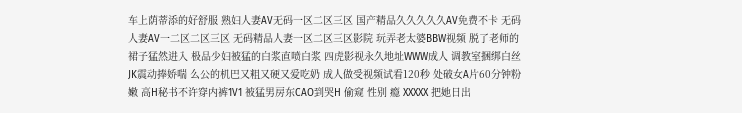车上荫蒂添的好舒服 熟妇人妻AV无码一区二区三区 国产精品久久久久久AV免费不卡 无码人妻AV一二区二区三区 无码精品人妻一区二区三区影院 玩弄老太婆BBW视频 脱了老师的裙子猛然进入 极品少妇被猛的白浆直喷白浆 四虎影视永久地址WWW成人 调教室捆绑白丝JK震动捧娇喘 么公的机巴又粗又硬又爱吃奶 成人做受视频试看120秒 处破女A片60分钟粉嫩 高H秘书不许穿内裤1V1 被猛男房东CAO到哭H 偷窥 性别 瘾 XXXXX 把她日出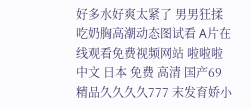好多水好爽太紧了 男男狂揉吃奶胸高潮动态图试看 A片在线观看免费视频网站 啦啦啦 中文 日本 免费 高清 国产69精品久久久久777 末发育娇小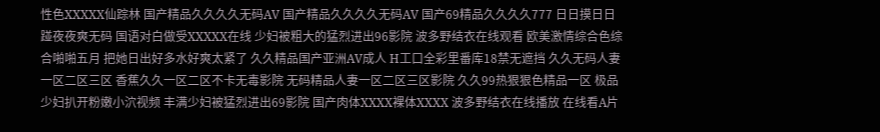性色XXXXX仙踪林 国产精品久久久久无码AV 国产精品久久久久无码AV 国产69精品久久久久777 日日摸日日踫夜夜爽无码 国语对白做受XXXXX在线 少妇被粗大的猛烈进出96影院 波多野结衣在线观看 欧美激情综合色综合啪啪五月 把她日出好多水好爽太紧了 久久精品国产亚洲AV成人 H工口全彩里番库18禁无遮挡 久久无码人妻一区二区三区 香蕉久久一区二区不卡无毒影院 无码精品人妻一区二区三区影院 久久99热狠狠色精品一区 极品少妇扒开粉嫩小泬视频 丰满少妇被猛烈进出69影院 国产肉体XXXX裸体XXXX 波多野结衣在线播放 在线看A片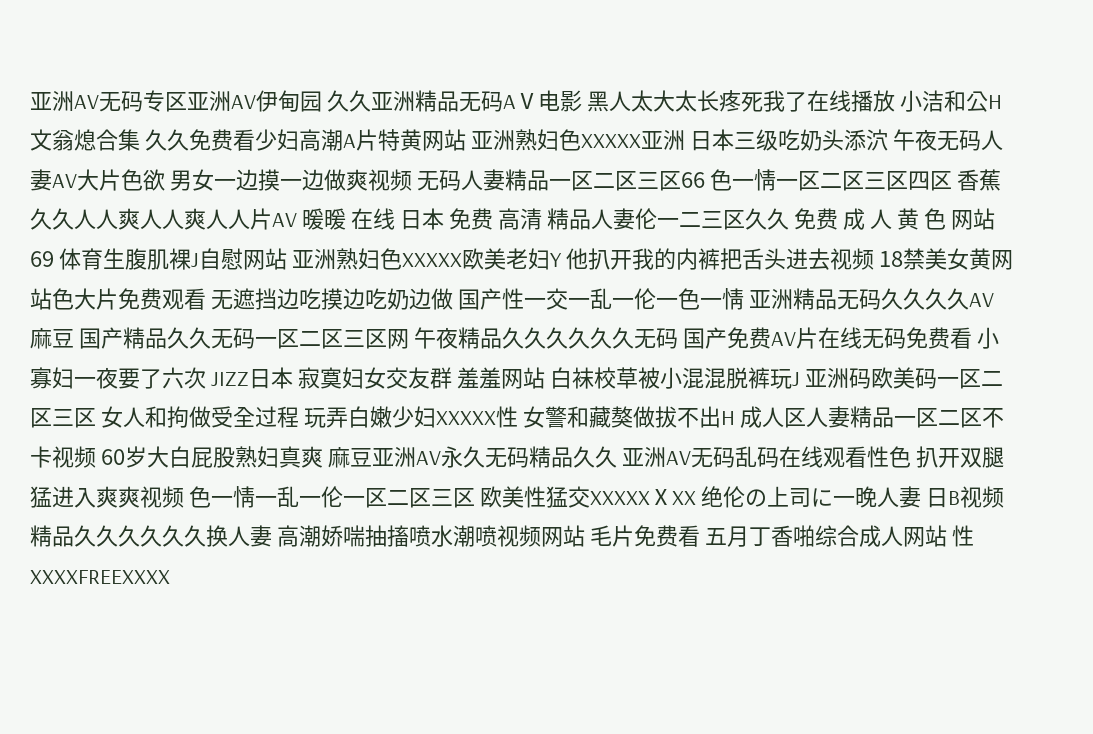亚洲AV无码专区亚洲AV伊甸园 久久亚洲精品无码AⅤ电影 黑人太大太长疼死我了在线播放 小洁和公H文翁熄合集 久久免费看少妇高潮A片特黄网站 亚洲熟妇色XXXXX亚洲 日本三级吃奶头添泬 午夜无码人妻AV大片色欲 男女一边摸一边做爽视频 无码人妻精品一区二区三区66 色一情一区二区三区四区 香蕉久久人人爽人人爽人人片AV 暖暖 在线 日本 免费 高清 精品人妻伦一二三区久久 免费 成 人 黄 色 网站69 体育生腹肌裸J自慰网站 亚洲熟妇色XXXXX欧美老妇Y 他扒开我的内裤把舌头进去视频 18禁美女黄网站色大片免费观看 无遮挡边吃摸边吃奶边做 国产性一交一乱一伦一色一情 亚洲精品无码久久久久AV麻豆 国产精品久久无码一区二区三区网 午夜精品久久久久久久无码 国产免费AV片在线无码免费看 小寡妇一夜要了六次 JIZZ日本 寂寞妇女交友群 羞羞网站 白袜校草被小混混脱裤玩J 亚洲码欧美码一区二区三区 女人和拘做受全过程 玩弄白嫩少妇XXXXX性 女警和藏獒做拔不出H 成人区人妻精品一区二区不卡视频 60岁大白屁股熟妇真爽 麻豆亚洲AV永久无码精品久久 亚洲AV无码乱码在线观看性色 扒开双腿猛进入爽爽视频 色一情一乱一伦一区二区三区 欧美性猛交XXXXXⅩXX 绝伦の上司に一晚人妻 日B视频 精品久久久久久久换人妻 高潮娇喘抽搐喷水潮喷视频网站 毛片免费看 五月丁香啪综合成人网站 性XXXXFREEXXXX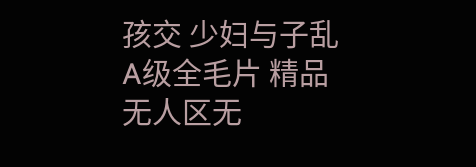孩交 少妇与子乱A级全毛片 精品无人区无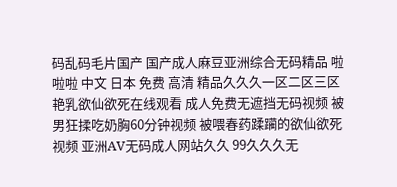码乱码毛片国产 国产成人麻豆亚洲综合无码精品 啦啦啦 中文 日本 免费 高清 精品久久久一区二区三区 艳乳欲仙欲死在线观看 成人免费无遮挡无码视频 被男狂揉吃奶胸60分钟视频 被喂春药蹂躏的欲仙欲死视频 亚洲AV无码成人网站久久 99久久久无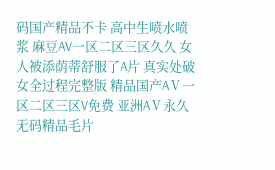码国产精品不卡 高中生喷水喷浆 麻豆AV一区二区三区久久 女人被添荫蒂舒服了A片 真实处破女全过程完整版 精品国产AⅤ一区二区三区V免费 亚洲AⅤ永久无码精品毛片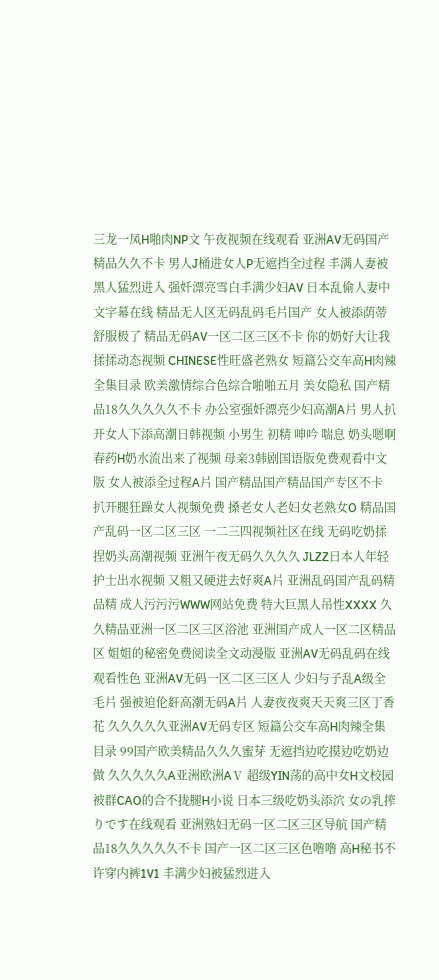三龙一凤H啪肉NP文 午夜视频在线观看 亚洲AV无码国产精品久久不卡 男人J桶进女人P无遮挡全过程 丰满人妻被黑人猛烈进入 强奷漂亮雪白丰满少妇AV 日本乱偷人妻中文字幕在线 精品无人区无码乱码毛片国产 女人被添荫蒂舒服极了 精品无码AV一区二区三区不卡 你的奶好大让我揉揉动态视频 CHINESE性旺盛老熟女 短篇公交车高H肉辣全集目录 欧美激情综合色综合啪啪五月 美女隐私 国产精品18久久久久久不卡 办公室强奷漂亮少妇高潮A片 男人扒开女人下添高潮日韩视频 小男生 初精 呻吟 喘息 奶头嗯啊春药H奶水流出来了视频 母亲3韩剧国语版免费观看中文版 女人被添全过程A片 国产精品国产精品国产专区不卡 扒开腿狂躁女人视频免费 搡老女人老妇女老熟女O 精品国产乱码一区二区三区 一二三四视频社区在线 无码吃奶揉捏奶头高潮视频 亚洲午夜无码久久久久 JLZZ日本人年轻护士出水视频 又粗又硬进去好爽A片 亚洲乱码国产乱码精品精 成人污污污WWW网站免费 特大巨黑人吊性XXXX 久久精品亚洲一区二区三区浴池 亚洲国产成人一区二区精品区 姐姐的秘密免费阅读全文动漫版 亚洲AV无码乱码在线观看性色 亚洲AV无码一区二区三区人 少妇与子乱A级全毛片 强被迫伦姧高潮无码A片 人妻夜夜爽天天爽三区丁香花 久久久久久亚洲AV无码专区 短篇公交车高H肉辣全集目录 99国产欧美精品久久久蜜芽 无遮挡边吃摸边吃奶边做 久久久久久A亚洲欧洲AⅤ 超级YIN荡的高中女H文校园 被群CAO的合不拢腿H小说 日本三级吃奶头添泬 女の乳搾りです在线观看 亚洲熟妇无码一区二区三区导航 国产精品18久久久久久不卡 国产一区二区三区色噜噜 高H秘书不许穿内裤1V1 丰满少妇被猛烈进入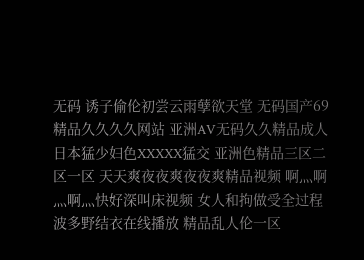无码 诱子偷伦初尝云雨孽欲天堂 无码国产69精品久久久久网站 亚洲AV无码久久精品成人 日本猛少妇色XXXXX猛交 亚洲色精品三区二区一区 天天爽夜夜爽夜夜爽精品视频 啊灬啊灬啊灬快好深叫床视频 女人和拘做受全过程 波多野结衣在线播放 精品乱人伦一区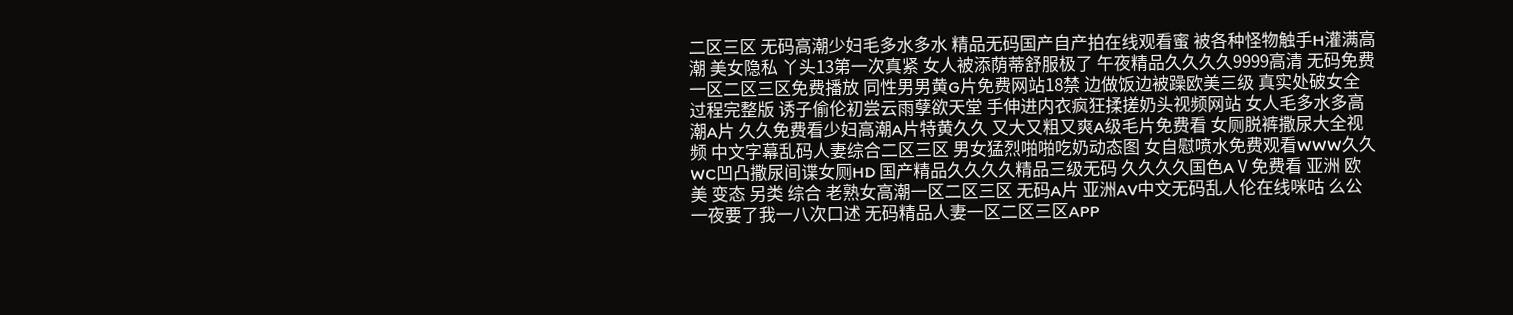二区三区 无码高潮少妇毛多水多水 精品无码国产自产拍在线观看蜜 被各种怪物触手H灌满高潮 美女隐私 丫头13第一次真紧 女人被添荫蒂舒服极了 午夜精品久久久久9999高清 无码免费一区二区三区免费播放 同性男男黄G片免费网站18禁 边做饭边被躁欧美三级 真实处破女全过程完整版 诱子偷伦初尝云雨孽欲天堂 手伸进内衣疯狂揉搓奶头视频网站 女人毛多水多高潮A片 久久免费看少妇高潮A片特黄久久 又大又粗又爽A级毛片免费看 女厕脱裤撒尿大全视频 中文字幕乱码人妻综合二区三区 男女猛烈啪啪吃奶动态图 女自慰喷水免费观看WWW久久 WC凹凸撒尿间谍女厕HD 国产精品久久久久精品三级无码 久久久久国色AⅤ免费看 亚洲 欧美 变态 另类 综合 老熟女高潮一区二区三区 无码A片 亚洲AV中文无码乱人伦在线咪咕 么公一夜要了我一八次口述 无码精品人妻一区二区三区APP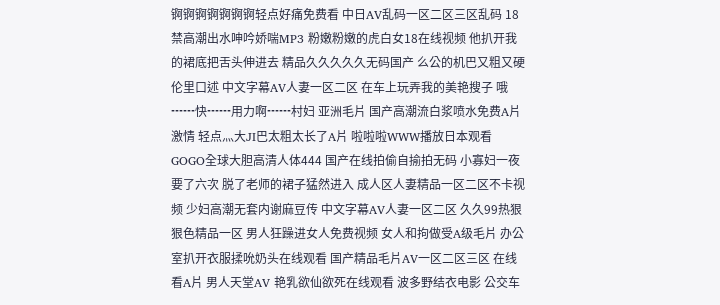锕锕锕锕锕锕锕轻点好痛免费看 中日AV乱码一区二区三区乱码 18禁高潮出水呻吟娇喘MP3 粉嫩粉嫩的虎白女18在线视频 他扒开我的裙底把舌头伸进去 精品久久久久久无码国产 么公的机巴又粗又硬伦里口述 中文字幕AV人妻一区二区 在车上玩弄我的美艳搜子 哦┅┅快┅┅用力啊┅┅村妇 亚洲毛片 国产高潮流白浆喷水免费A片激情 轻点灬大JI巴太粗太长了A片 啦啦啦WWW播放日本观看 GOGO全球大胆高清人体444 国产在线拍偷自揄拍无码 小寡妇一夜要了六次 脱了老师的裙子猛然进入 成人区人妻精品一区二区不卡视频 少妇高潮无套内谢麻豆传 中文字幕AV人妻一区二区 久久99热狠狠色精品一区 男人狂躁进女人免费视频 女人和拘做受A级毛片 办公室扒开衣服揉吮奶头在线观看 国产精品毛片AV一区二区三区 在线看A片 男人天堂AV 艳乳欲仙欲死在线观看 波多野结衣电影 公交车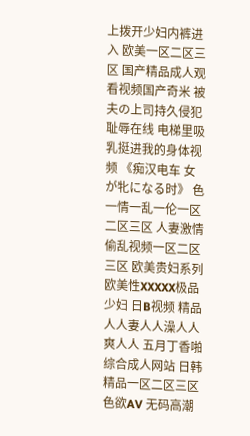上拨开少妇内裤进入 欧美一区二区三区 国产精品成人观看视频国产奇米 被夫の上司持久侵犯耻辱在线 电梯里吸乳挺进我的身体视频 《痴汉电车 女が牝になる时》 色一情一乱一伦一区二区三区 人妻激情偷乱视频一区二区三区 欧美贵妇系列 欧美性XXXXX极品少妇 日B视频 精品人人妻人人澡人人爽人人 五月丁香啪综合成人网站 日韩精品一区二区三区色欲AV 无码高潮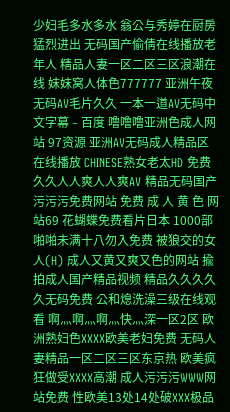少妇毛多水多水 翁公与秀婷在厨房猛烈进出 无码国产偷倩在线播放老年人 精品人妻一区二区三区浪潮在线 妺妺窝人体色777777 亚洲午夜无码AV毛片久久 一本一道AV无码中文字幕﹣百度 噜噜噜亚洲色成人网站 97资源 亚洲AV无码成人精品区在线播放 CHINESE熟女老太HD 免费久久人人爽人人爽AV 精品无码国产污污污免费网站 免费 成 人 黄 色 网站69 花蝴蝶免费看片日本 1000部啪啪未满十八勿入免费 被狼交的女人(H) 成人又黄又爽又色的网站 揄拍成人国产精品视频 精品久久久久久无码免费 公和熄洗澡三级在线观看 啊灬啊灬啊灬快灬深一区2区 欧洲熟妇色XXXX欧美老妇免费 无码人妻精品一区二区三区东京热 欧美疯狂做受XXXX高潮 成人污污污WWW网站免费 性欧美13处14处破XXX极品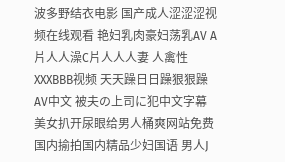波多野结衣电影 国产成人涩涩涩视频在线观看 艳妇乳肉豪妇荡乳AV A片人人澡C片人人人妻 人禽性XXXBBB视频 天天躁日日躁狠狠躁AV中文 被夫の上司に犯中文字幕 美女扒开尿眼给男人桶爽网站免费 国内揄拍国内精品少妇国语 男人J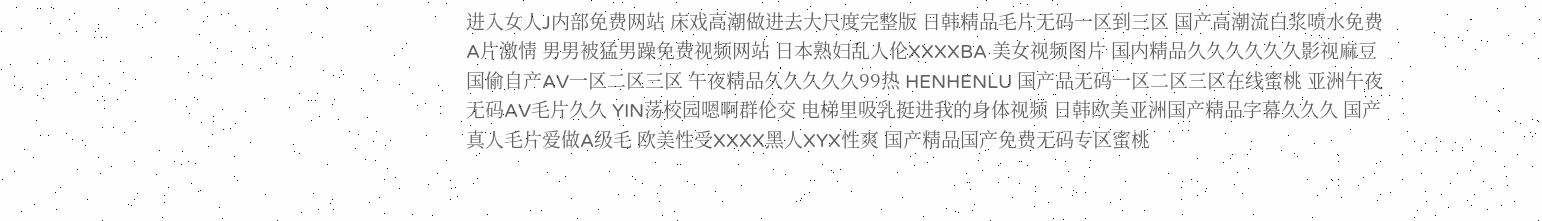进入女人J内部免费网站 床戏高潮做进去大尺度完整版 日韩精品毛片无码一区到三区 国产高潮流白浆喷水免费A片激情 男男被猛男躁免费视频网站 日本熟妇乱人伦XXXXBA 美女视频图片 国内精品久久久久久久影视麻豆 国偷自产AV一区二区三区 午夜精品久久久久久99热 HENHENLU 国产品无码一区二区三区在线蜜桃 亚洲午夜无码AV毛片久久 YIN荡校园嗯啊群伦交 电梯里吸乳挺进我的身体视频 日韩欧美亚洲国产精品字幕久久久 国产真人毛片爱做A级毛 欧美性受XXXX黑人XYX性爽 国产精品国产免费无码专区蜜桃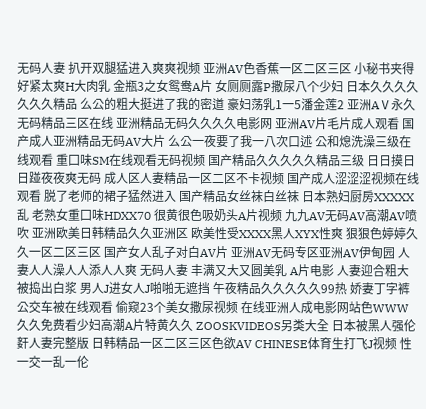无码人妻 扒开双腿猛进入爽爽视频 亚洲AV色香蕉一区二区三区 小秘书夹得好紧太爽H大肉乳 金瓶3之女鸳鸯A片 女厕厕露P撒尿八个少妇 日本久久久久久久久精品 么公的粗大挺进了我的密道 豪妇荡乳1一5潘金莲2 亚洲AⅤ永久无码精品三区在线 亚洲精品无码久久久久电影网 亚洲AV片毛片成人观看 国产成人亚洲精品无码AV大片 么公一夜要了我一八次口述 公和熄洗澡三级在线观看 重囗味SM在线观看无码视频 国产精品久久久久久精品三级 日日摸日日踫夜夜爽无码 成人区人妻精品一区二区不卡视频 国产成人涩涩涩视频在线观看 脱了老师的裙子猛然进入 国产精品女丝袜白丝袜 日本熟妇厨房XXXXX乱 老熟女重囗味HDXX70 很黄很色吸奶头A片视频 九九AV无码AV高潮AV喷吹 亚洲欧美日韩精品久久亚洲区 欧美性受XXXX黑人XYX性爽 狠狠色婷婷久久一区二区三区 国产女人乱子对白AV片 亚洲AV无码专区亚洲AV伊甸园 人妻人人澡人人添人人爽 无码人妻 丰满又大又圆美乳 A片电影 人妻迎合粗大被捣出白浆 男人J进女人J啪啪无遮挡 午夜精品久久久久久99热 娇妻丁字裤公交车被在线观看 偷窥23个美女撒尿视频 在线亚洲人成电影网站色WWW 久久免费看少妇高潮A片特黄久久 ZOOSKVIDEOS另类大全 日本被黑人强伦姧人妻完整版 日韩精品一区二区三区色欲AV CHINESE体育生打飞J视频 性一交一乱一伦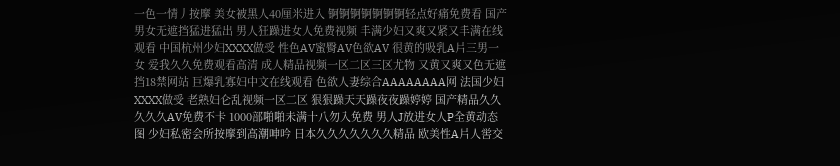一色一情丿按摩 美女被黑人40厘米进入 锕锕锕锕锕锕锕轻点好痛免费看 国产男女无遮挡猛进猛出 男人狂躁进女人免费视频 丰满少妇又爽又紧又丰满在线观看 中国杭州少妇XXXX做受 性色AV蜜臀AV色欲AV 很黄的吸乳A片三男一女 爱我久久免费观看高清 成人精品视频一区二区三区尤物 又黄又爽又色无遮挡18禁网站 巨爆乳寡妇中文在线观看 色欲人妻综合AAAAAAAA网 法国少妇XXXX做受 老熟妇仑乱视频一区二区 狠狠躁天天躁夜夜躁婷婷 国产精品久久久久久AV免费不卡 1000部啪啪未满十八勿入免费 男人J放进女人P全黄动态图 少妇私密会所按摩到高潮呻吟 日本久久久久久久久精品 欧美性A片人喾交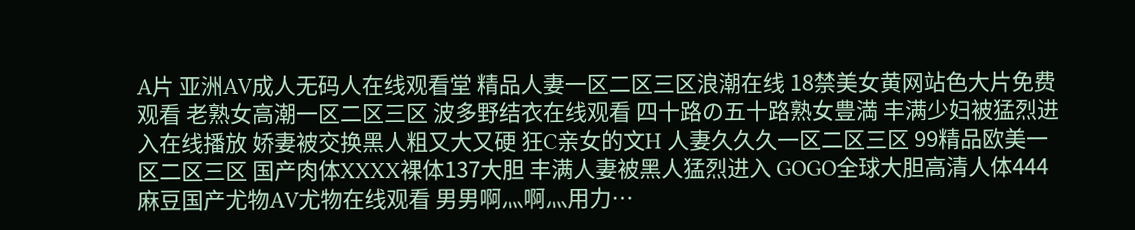A片 亚洲AV成人无码人在线观看堂 精品人妻一区二区三区浪潮在线 18禁美女黄网站色大片免费观看 老熟女高潮一区二区三区 波多野结衣在线观看 四十路の五十路熟女豊満 丰满少妇被猛烈进入在线播放 娇妻被交换黑人粗又大又硬 狂C亲女的文H 人妻久久久一区二区三区 99精品欧美一区二区三区 国产肉体XXXX裸体137大胆 丰满人妻被黑人猛烈进入 GOGO全球大胆高清人体444 麻豆国产尤物AV尤物在线观看 男男啊灬啊灬用力…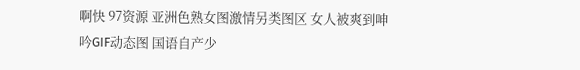啊快 97资源 亚洲色熟女图激情另类图区 女人被爽到呻吟GIF动态图 国语自产少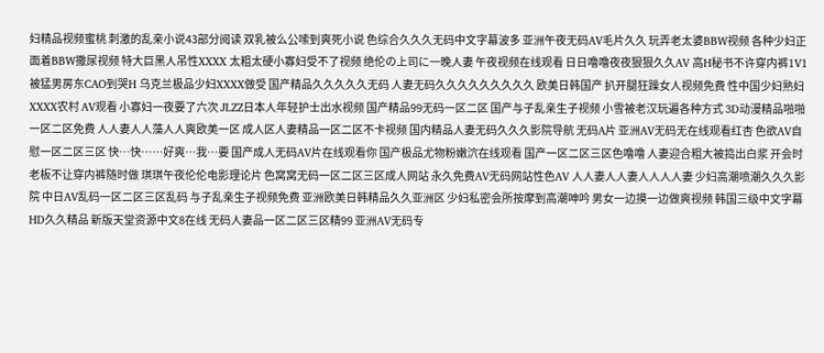妇精品视频蜜桃 刺激的乱亲小说43部分阅读 双乳被么公嗦到爽死小说 色综合久久久无码中文字幕波多 亚洲午夜无码AV毛片久久 玩弄老太婆BBW视频 各种少妇正面着BBW撒尿视频 特大巨黑人吊性XXXX 太粗太硬小寡妇受不了视频 绝伦の上司に一晚人妻 午夜视频在线观看 日日噜噜夜夜狠狠久久AV 高H秘书不许穿内裤1V1 被猛男房东CAO到哭H 乌克兰极品少妇XXXX做受 国产精品久久久久久无码 人妻无码久久久久久久久久久 欧美日韩国产 扒开腿狂躁女人视频免费 性中国少妇熟妇XXXX农村 AV观看 小寡妇一夜要了六次 JLZZ日本人年轻护士出水视频 国产精品99无码一区二区 国产与子乱亲生子视频 小雪被老汉玩遍各种方式 3D动漫精品啪啪一区二区免费 人人妻人人藻人人爽欧美一区 成人区人妻精品一区二区不卡视频 国内精品人妻无码久久久影院导航 无码A片 亚洲AV无码无在线观看红杏 色欲AV自慰一区二区三区 快…快……好爽…我…要 国产成人无码AⅤ片在线观看你 国产极品尤物粉嫩泬在线观看 国产一区二区三区色噜噜 人妻迎合粗大被捣出白浆 开会时老板不让穿内裤随时做 琪琪午夜伦伦电影理论片 色窝窝无码一区二区三区成人网站 永久免费AV无码网站性色AV 人人妻人人妻人人人人妻 少妇高潮喷潮久久久影院 中日AV乱码一区二区三区乱码 与子乱亲生子视频免费 亚洲欧美日韩精品久久亚洲区 少妇私密会所按摩到高潮呻吟 男女一边摸一边做爽视频 韩国三级中文字幕HD久久精品 新版天堂资源中文8在线 无码人妻品一区二区三区精99 亚洲AV无码专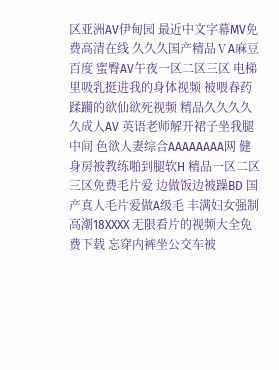区亚洲AV伊甸园 最近中文字幕MV免费高清在线 久久久国产精品ⅤA麻豆百度 蜜臀AV午夜一区二区三区 电梯里吸乳挺进我的身体视频 被喂春药蹂躏的欲仙欲死视频 精品久久久久久成人AV 英语老师解开裙子坐我腿中间 色欲人妻综合AAAAAAAA网 健身房被教练啪到腿软H 精品一区二区三区免费毛片爱 边做饭边被躁BD 国产真人毛片爱做A级毛 丰满妇女强制高潮18XXXX 无限看片的视频大全免费下载 忘穿内裤坐公交车被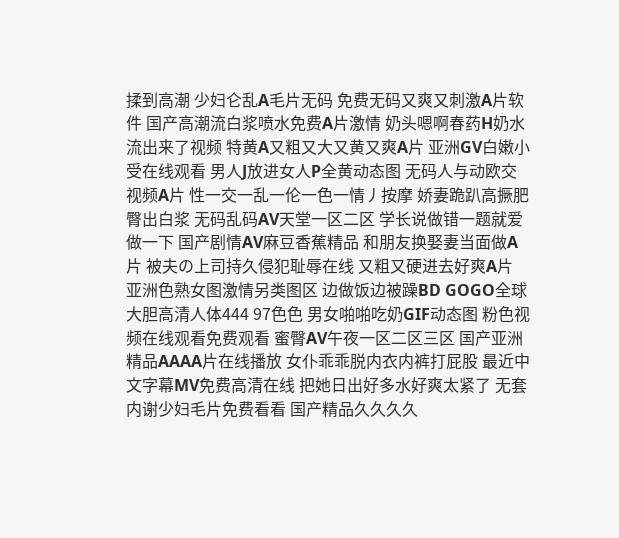揉到高潮 少妇仑乱A毛片无码 免费无码又爽又刺激A片软件 国产高潮流白浆喷水免费A片激情 奶头嗯啊春药H奶水流出来了视频 特黄A又粗又大又黄又爽A片 亚洲GV白嫩小受在线观看 男人J放进女人P全黄动态图 无码人与动欧交视频A片 性一交一乱一伦一色一情丿按摩 娇妻跪趴高撅肥臀出白浆 无码乱码AV天堂一区二区 学长说做错一题就爱做一下 国产剧情AV麻豆香蕉精品 和朋友换娶妻当面做A片 被夫の上司持久侵犯耻辱在线 又粗又硬进去好爽A片 亚洲色熟女图激情另类图区 边做饭边被躁BD GOGO全球大胆高清人体444 97色色 男女啪啪吃奶GIF动态图 粉色视频在线观看免费观看 蜜臀AV午夜一区二区三区 国产亚洲精品AAAA片在线播放 女仆乖乖脱内衣内裤打屁股 最近中文字幕MV免费高清在线 把她日出好多水好爽太紧了 无套内谢少妇毛片免费看看 国产精品久久久久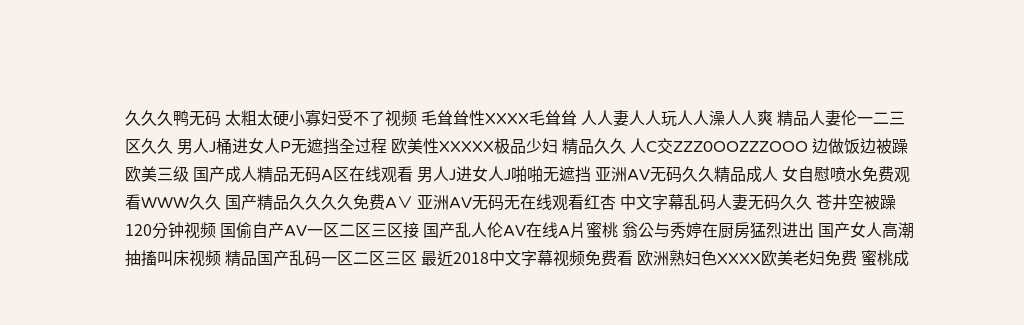久久久鸭无码 太粗太硬小寡妇受不了视频 毛耸耸性XXXX毛耸耸 人人妻人人玩人人澡人人爽 精品人妻伦一二三区久久 男人J桶进女人P无遮挡全过程 欧美性XXXXX极品少妇 精品久久 人C交ZZZ0OOZZZOOO 边做饭边被躁欧美三级 国产成人精品无码A区在线观看 男人J进女人J啪啪无遮挡 亚洲AV无码久久精品成人 女自慰喷水免费观看WWW久久 国产精品久久久久免费A∨ 亚洲AV无码无在线观看红杏 中文字幕乱码人妻无码久久 苍井空被躁120分钟视频 国偷自产AV一区二区三区接 国产乱人伦AV在线A片蜜桃 翁公与秀婷在厨房猛烈进出 国产女人高潮抽搐叫床视频 精品国产乱码一区二区三区 最近2018中文字幕视频免费看 欧洲熟妇色XXXX欧美老妇免费 蜜桃成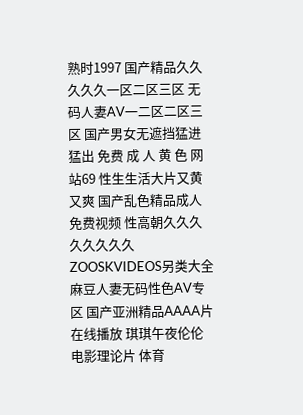熟时1997 国产精品久久久久久一区二区三区 无码人妻AV一二区二区三区 国产男女无遮挡猛进猛出 免费 成 人 黄 色 网站69 性生生活大片又黄又爽 国产乱色精品成人免费视频 性高朝久久久久久久久久 ZOOSKVIDEOS另类大全 麻豆人妻无码性色AV专区 国产亚洲精品AAAA片在线播放 琪琪午夜伦伦电影理论片 体育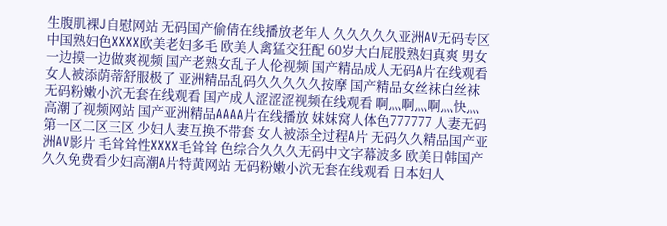生腹肌裸J自慰网站 无码国产偷倩在线播放老年人 久久久久久亚洲AV无码专区 中国熟妇色XXXX欧美老妇多毛 欧美人禽猛交狂配 60岁大白屁股熟妇真爽 男女一边摸一边做爽视频 国产老熟女乱子人伦视频 国产精品成人无码A片在线观看 女人被添荫蒂舒服极了 亚洲精品乱码久久久久久按摩 国产精品女丝袜白丝袜 无码粉嫩小泬无套在线观看 国产成人涩涩涩视频在线观看 啊灬啊灬啊灬快灬高潮了视频网站 国产亚洲精品AAAA片在线播放 妺妺窝人体色777777 人妻无码第一区二区三区 少妇人妻互换不带套 女人被添全过程A片 无码久久精品国产亚洲AV影片 毛耸耸性XXXX毛耸耸 色综合久久久无码中文字幕波多 欧美日韩国产 久久免费看少妇高潮A片特黄网站 无码粉嫩小泬无套在线观看 日本妇人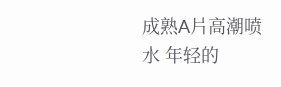成熟A片高潮喷水 年轻的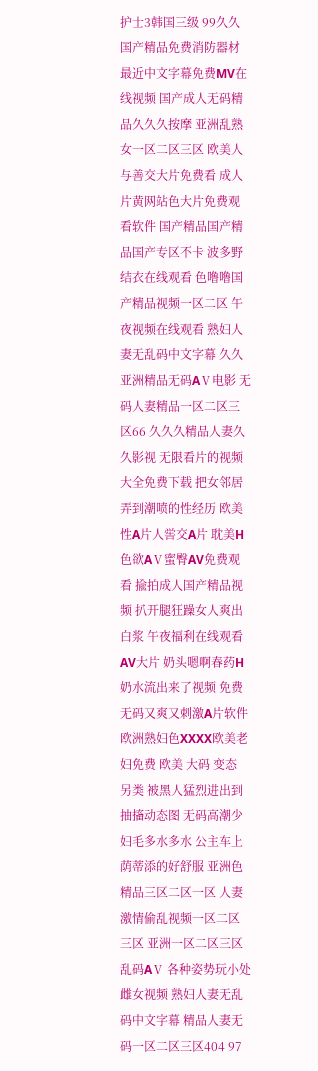护士3韩国三级 99久久国产精品免费消防器材 最近中文字幕免费MV在线视频 国产成人无码精品久久久按摩 亚洲乱熟女一区二区三区 欧美人与善交大片免费看 成人片黄网站色大片免费观看软件 国产精品国产精品国产专区不卡 波多野结衣在线观看 色噜噜国产精品视频一区二区 午夜视频在线观看 熟妇人妻无乱码中文字幕 久久亚洲精品无码AⅤ电影 无码人妻精品一区二区三区66 久久久精品人妻久久影视 无限看片的视频大全免费下载 把女邻居弄到潮喷的性经历 欧美性A片人喾交A片 耽美H 色欲AⅤ蜜臀AV免费观看 揄拍成人国产精品视频 扒开腿狂躁女人爽出白浆 午夜福利在线观看 AV大片 奶头嗯啊春药H奶水流出来了视频 免费无码又爽又刺激A片软件 欧洲熟妇色XXXX欧美老妇免费 欧美 大码 变态 另类 被黑人猛烈进出到抽搐动态图 无码高潮少妇毛多水多水 公主车上荫蒂添的好舒服 亚洲色精品三区二区一区 人妻激情偷乱视频一区二区三区 亚洲一区二区三区乱码AⅤ 各种姿势玩小处雌女视频 熟妇人妻无乱码中文字幕 精品人妻无码一区二区三区404 97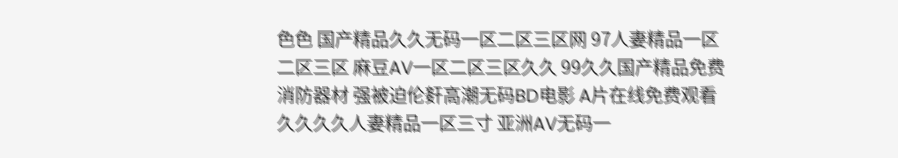色色 国产精品久久无码一区二区三区网 97人妻精品一区二区三区 麻豆AV一区二区三区久久 99久久国产精品免费消防器材 强被迫伦姧高潮无码BD电影 A片在线免费观看 久久久久人妻精品一区三寸 亚洲AV无码一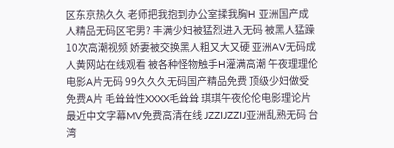区东京热久久 老师把我抱到办公室揉我胸H 亚洲国产成人精品无码区宅男? 丰满少妇被猛烈进入无码 被黑人猛躁10次高潮视频 娇妻被交换黑人粗又大又硬 亚洲AV无码成人黄网站在线观看 被各种怪物触手H灌满高潮 午夜理理伦电影A片无码 99久久久无码国产精品免费 顶级少妇做受免费A片 毛耸耸性XXXX毛耸耸 琪琪午夜伦伦电影理论片 最近中文字幕MV免费高清在线 JZZIJZZIJ亚洲乱熟无码 台湾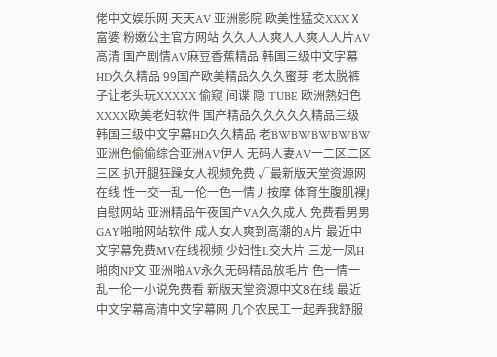佬中文娱乐网 天天AV 亚洲影院 欧美性猛交XXXⅩ富婆 粉嫩公主官方网站 久久人人爽人人爽人人片AV高清 国产剧情AV麻豆香蕉精品 韩国三级中文字幕HD久久精品 99国产欧美精品久久久蜜芽 老太脱裤子让老头玩XXXXX 偷窥 间谍 隐 TUBE 欧洲熟妇色XXXX欧美老妇软件 国产精品久久久久久精品三级 韩国三级中文字幕HD久久精品 老BWBWBWBWBW 亚洲色偷偷综合亚洲AV伊人 无码人妻AV一二区二区三区 扒开腿狂躁女人视频免费 √最新版天堂资源网在线 性一交一乱一伦一色一情丿按摩 体育生腹肌裸J自慰网站 亚洲精品午夜国产VA久久成人 免费看男男GAY啪啪网站软件 成人女人爽到高潮的A片 最近中文字幕免费MV在线视频 少妇性L交大片 三龙一凤H啪肉NP文 亚洲啪AV永久无码精品放毛片 色一情一乱一伦一小说免费看 新版天堂资源中文8在线 最近中文字幕高清中文字幕网 几个农民工一起弄我舒服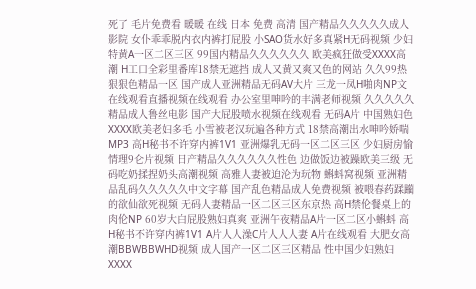死了 毛片免费看 暖暖 在线 日本 免费 高清 国产精品久久久久久成人影院 女仆乖乖脱内衣内裤打屁股 小SAO货水好多真紧H无码视频 少妇特黄A一区二区三区 99国内精品久久久久久久 欧美疯狂做受XXXX高潮 H工口全彩里番库18禁无遮挡 成人又黄又爽又色的网站 久久99热狠狠色精品一区 国产成人亚洲精品无码AV大片 三龙一凤H啪肉NP文 在线观看直播视频在线观看 办公室里呻吟的丰满老师视频 久久久久久精品成人鲁丝电影 国产大屁股喷水视频在线观看 无码A片 中国熟妇色XXXX欧美老妇多毛 小雪被老汉玩遍各种方式 18禁高潮出水呻吟娇喘MP3 高H秘书不许穿内裤1V1 亚洲爆乳无码一区二区三区 少妇厨房愉情理9仑片视频 日产精品久久久久久久性色 边做饭边被躁欧美三级 无码吃奶揉捏奶头高潮视频 高雅人妻被迫沦为玩物 蝌蚪窝视频 亚洲精品乱码久久久久久中文字幕 国产乱色精品成人免费视频 被喂春药蹂躏的欲仙欲死视频 无码人妻精品一区二区三区东京热 高H禁伦餐桌上的肉伦NP 60岁大白屁股熟妇真爽 亚洲午夜精品A片一区二区小蝌蚪 高H秘书不许穿内裤1V1 A片人人澡C片人人人妻 A片在线观看 大肥女高潮BBWBBWHD视频 成人国产一区二区三区精品 性中国少妇熟妇XXXX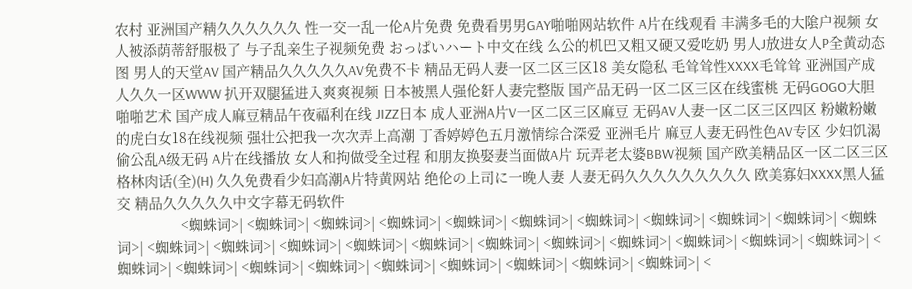农村 亚洲国产精久久久久久久 性一交一乱一伦A片免费 免费看男男GAY啪啪网站软件 A片在线观看 丰满多毛的大隂户视频 女人被添荫蒂舒服极了 与子乱亲生子视频免费 おっぱいハート中文在线 么公的机巴又粗又硬又爱吃奶 男人J放进女人P全黄动态图 男人的天堂AV 国产精品久久久久久AV免费不卡 精品无码人妻一区二区三区18 美女隐私 毛耸耸性XXXX毛耸耸 亚洲国产成人久久一区WWW 扒开双腿猛进入爽爽视频 日本被黑人强伦姧人妻完整版 国产品无码一区二区三区在线蜜桃 无码GOGO大胆啪啪艺术 国产成人麻豆精品午夜福利在线 JIZZ日本 成人亚洲A片V一区二区三区麻豆 无码AV人妻一区二区三区四区 粉嫩粉嫩的虎白女18在线视频 强壮公把我一次次弄上高潮 丁香婷婷色五月激情综合深爱 亚洲毛片 麻豆人妻无码性色AV专区 少妇饥渴偷公乱A级无码 A片在线播放 女人和拘做受全过程 和朋友换娶妻当面做A片 玩弄老太婆BBW视频 国产欧美精品区一区二区三区 格林肉话(全)(H) 久久免费看少妇高潮A片特黄网站 绝伦の上司に一晚人妻 人妻无码久久久久久久久久久 欧美寡妇XXXX黑人猛交 精品久久久久久中文字幕无码软件
                <蜘蛛词>| <蜘蛛词>| <蜘蛛词>| <蜘蛛词>| <蜘蛛词>| <蜘蛛词>| <蜘蛛词>| <蜘蛛词>| <蜘蛛词>| <蜘蛛词>| <蜘蛛词>| <蜘蛛词>| <蜘蛛词>| <蜘蛛词>| <蜘蛛词>| <蜘蛛词>| <蜘蛛词>| <蜘蛛词>| <蜘蛛词>| <蜘蛛词>| <蜘蛛词>| <蜘蛛词>| <蜘蛛词>| <蜘蛛词>| <蜘蛛词>| <蜘蛛词>| <蜘蛛词>| <蜘蛛词>| <蜘蛛词>| <蜘蛛词>| <蜘蛛词>| <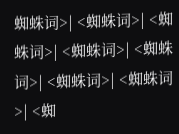蜘蛛词>| <蜘蛛词>| <蜘蛛词>| <蜘蛛词>| <蜘蛛词>| <蜘蛛词>| <蜘蛛词>| <蜘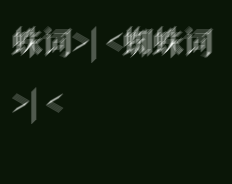蛛词>| <蜘蛛词>| <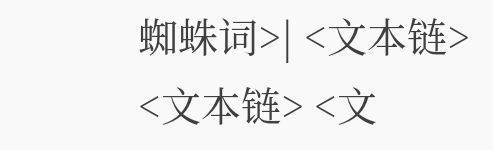蜘蛛词>| <文本链> <文本链> <文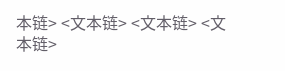本链> <文本链> <文本链> <文本链>